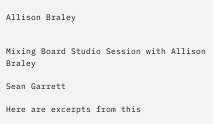Allison Braley


Mixing Board Studio Session with Allison Braley

Sean Garrett

Here are excerpts from this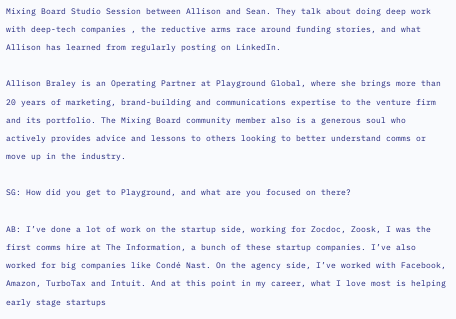Mixing Board Studio Session between Allison and Sean. They talk about doing deep work with deep-tech companies , the reductive arms race around funding stories, and what Allison has learned from regularly posting on LinkedIn.

Allison Braley is an Operating Partner at Playground Global, where she brings more than 20 years of marketing, brand-building and communications expertise to the venture firm and its portfolio. The Mixing Board community member also is a generous soul who actively provides advice and lessons to others looking to better understand comms or move up in the industry.

SG: How did you get to Playground, and what are you focused on there?

AB: I’ve done a lot of work on the startup side, working for Zocdoc, Zoosk, I was the first comms hire at The Information, a bunch of these startup companies. I’ve also worked for big companies like Condé Nast. On the agency side, I’ve worked with Facebook, Amazon, TurboTax and Intuit. And at this point in my career, what I love most is helping early stage startups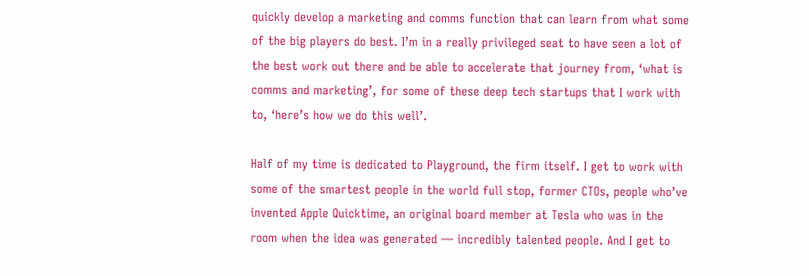quickly develop a marketing and comms function that can learn from what some of the big players do best. I’m in a really privileged seat to have seen a lot of the best work out there and be able to accelerate that journey from, ‘what is comms and marketing’, for some of these deep tech startups that I work with to, ‘here’s how we do this well’.

Half of my time is dedicated to Playground, the firm itself. I get to work with some of the smartest people in the world full stop, former CTOs, people who’ve invented Apple Quicktime, an original board member at Tesla who was in the room when the idea was generated — incredibly talented people. And I get to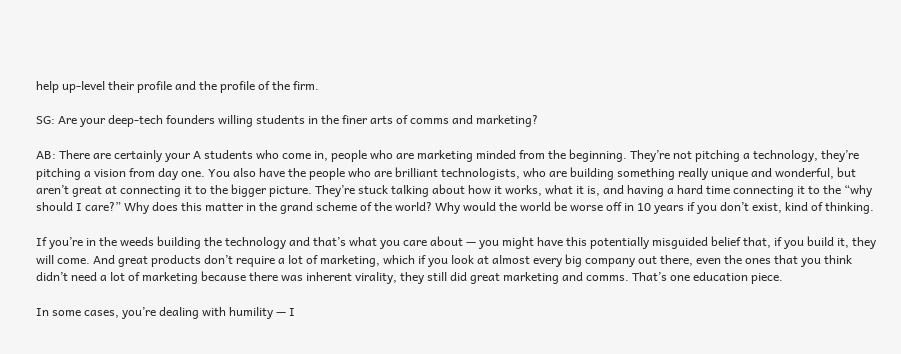help up-level their profile and the profile of the firm.

SG: Are your deep-tech founders willing students in the finer arts of comms and marketing?

AB: There are certainly your A students who come in, people who are marketing minded from the beginning. They’re not pitching a technology, they’re pitching a vision from day one. You also have the people who are brilliant technologists, who are building something really unique and wonderful, but aren’t great at connecting it to the bigger picture. They’re stuck talking about how it works, what it is, and having a hard time connecting it to the “why should I care?” Why does this matter in the grand scheme of the world? Why would the world be worse off in 10 years if you don’t exist, kind of thinking.

If you’re in the weeds building the technology and that’s what you care about — you might have this potentially misguided belief that, if you build it, they will come. And great products don’t require a lot of marketing, which if you look at almost every big company out there, even the ones that you think didn’t need a lot of marketing because there was inherent virality, they still did great marketing and comms. That’s one education piece.

In some cases, you’re dealing with humility — I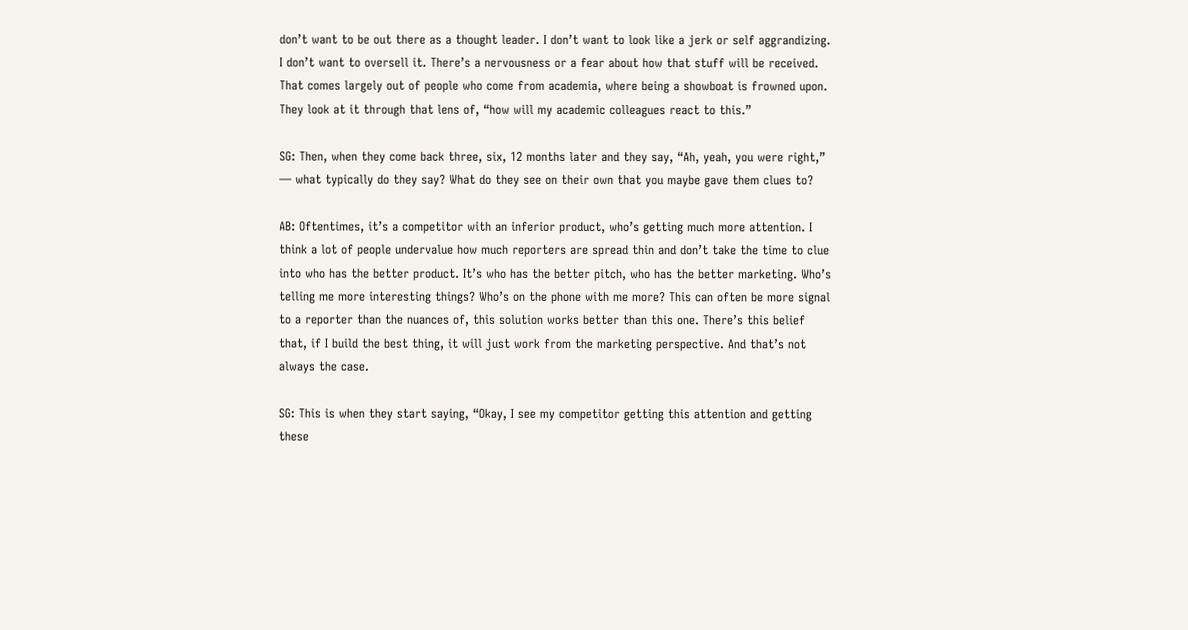don’t want to be out there as a thought leader. I don’t want to look like a jerk or self aggrandizing. I don’t want to oversell it. There’s a nervousness or a fear about how that stuff will be received. That comes largely out of people who come from academia, where being a showboat is frowned upon. They look at it through that lens of, “how will my academic colleagues react to this.”

SG: Then, when they come back three, six, 12 months later and they say, “Ah, yeah, you were right,” — what typically do they say? What do they see on their own that you maybe gave them clues to?

AB: Oftentimes, it’s a competitor with an inferior product, who’s getting much more attention. I think a lot of people undervalue how much reporters are spread thin and don’t take the time to clue into who has the better product. It’s who has the better pitch, who has the better marketing. Who’s telling me more interesting things? Who’s on the phone with me more? This can often be more signal to a reporter than the nuances of, this solution works better than this one. There’s this belief that, if I build the best thing, it will just work from the marketing perspective. And that’s not always the case.

SG: This is when they start saying, “Okay, I see my competitor getting this attention and getting these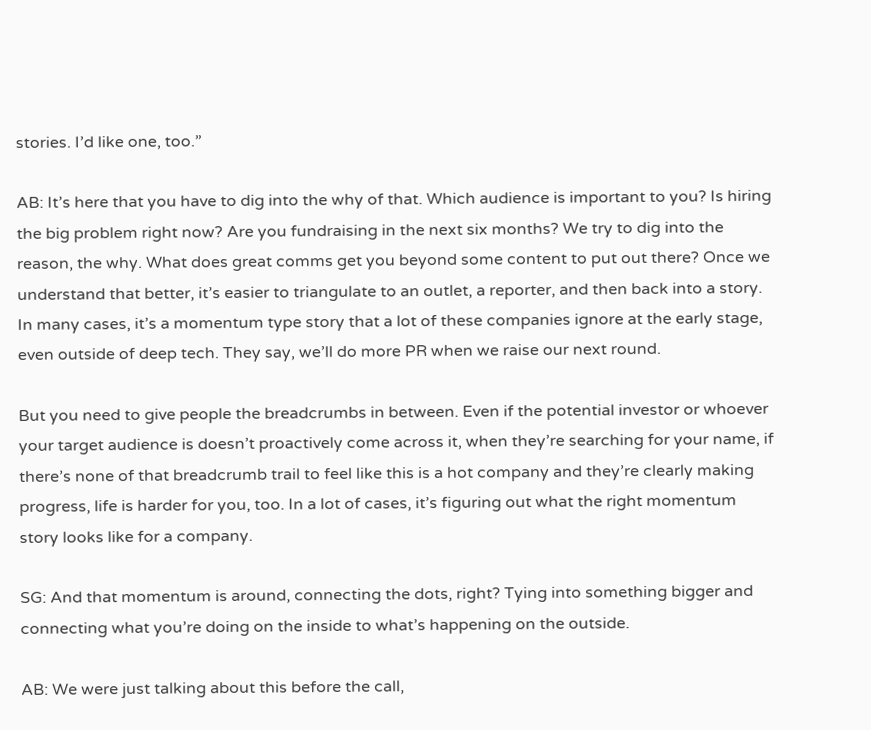stories. I’d like one, too.”

AB: It’s here that you have to dig into the why of that. Which audience is important to you? Is hiring the big problem right now? Are you fundraising in the next six months? We try to dig into the reason, the why. What does great comms get you beyond some content to put out there? Once we understand that better, it’s easier to triangulate to an outlet, a reporter, and then back into a story. In many cases, it’s a momentum type story that a lot of these companies ignore at the early stage, even outside of deep tech. They say, we’ll do more PR when we raise our next round.

But you need to give people the breadcrumbs in between. Even if the potential investor or whoever your target audience is doesn’t proactively come across it, when they’re searching for your name, if there’s none of that breadcrumb trail to feel like this is a hot company and they’re clearly making progress, life is harder for you, too. In a lot of cases, it’s figuring out what the right momentum story looks like for a company.

SG: And that momentum is around, connecting the dots, right? Tying into something bigger and connecting what you’re doing on the inside to what’s happening on the outside.

AB: We were just talking about this before the call,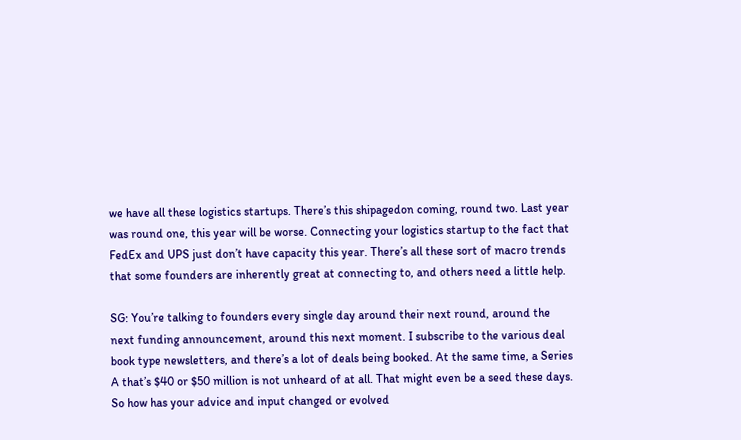we have all these logistics startups. There’s this shipagedon coming, round two. Last year was round one, this year will be worse. Connecting your logistics startup to the fact that FedEx and UPS just don’t have capacity this year. There’s all these sort of macro trends that some founders are inherently great at connecting to, and others need a little help.

SG: You’re talking to founders every single day around their next round, around the next funding announcement, around this next moment. I subscribe to the various deal book type newsletters, and there’s a lot of deals being booked. At the same time, a Series A that’s $40 or $50 million is not unheard of at all. That might even be a seed these days. So how has your advice and input changed or evolved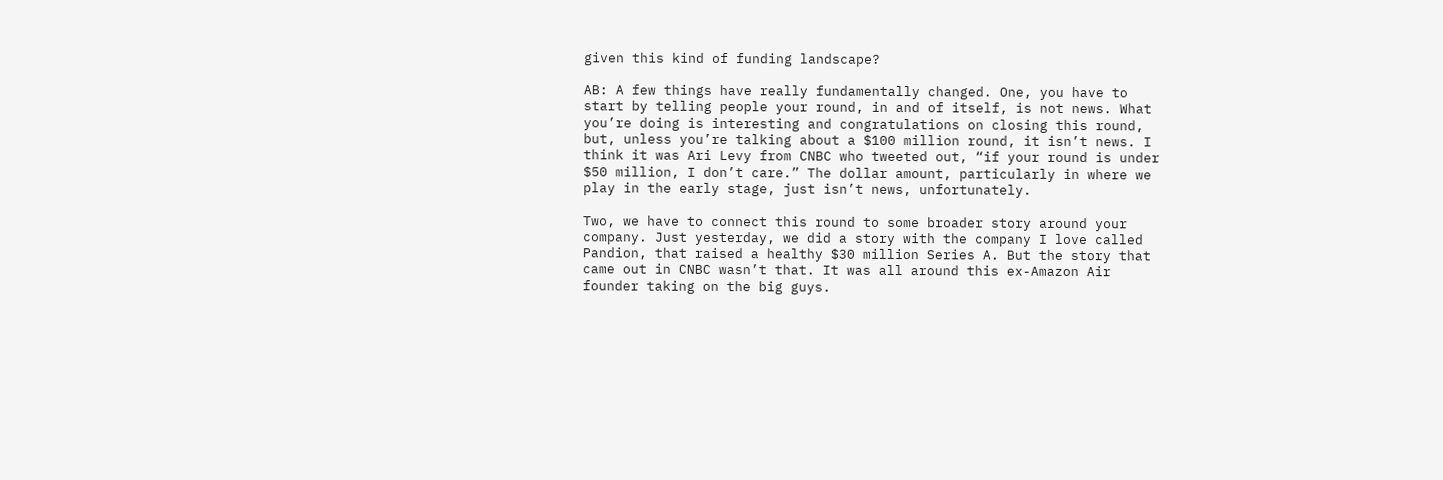given this kind of funding landscape?

AB: A few things have really fundamentally changed. One, you have to start by telling people your round, in and of itself, is not news. What you’re doing is interesting and congratulations on closing this round, but, unless you’re talking about a $100 million round, it isn’t news. I think it was Ari Levy from CNBC who tweeted out, “if your round is under $50 million, I don’t care.” The dollar amount, particularly in where we play in the early stage, just isn’t news, unfortunately.

Two, we have to connect this round to some broader story around your company. Just yesterday, we did a story with the company I love called Pandion, that raised a healthy $30 million Series A. But the story that came out in CNBC wasn’t that. It was all around this ex-Amazon Air founder taking on the big guys.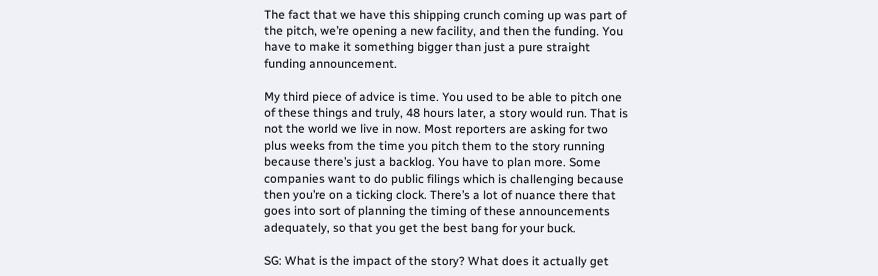The fact that we have this shipping crunch coming up was part of the pitch, we’re opening a new facility, and then the funding. You have to make it something bigger than just a pure straight funding announcement.

My third piece of advice is time. You used to be able to pitch one of these things and truly, 48 hours later, a story would run. That is not the world we live in now. Most reporters are asking for two plus weeks from the time you pitch them to the story running because there’s just a backlog. You have to plan more. Some companies want to do public filings which is challenging because then you’re on a ticking clock. There’s a lot of nuance there that goes into sort of planning the timing of these announcements adequately, so that you get the best bang for your buck.

SG: What is the impact of the story? What does it actually get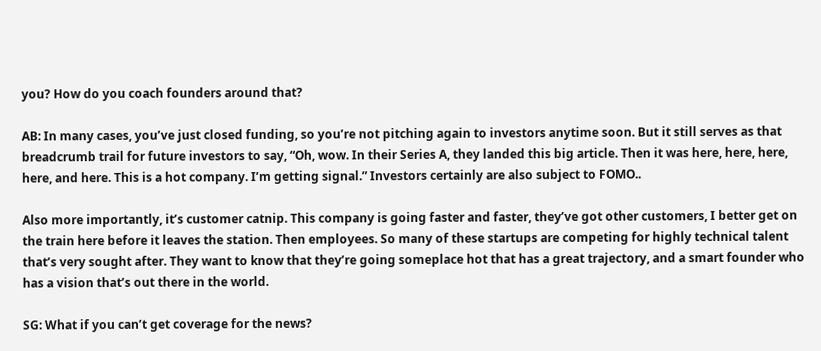you? How do you coach founders around that?

AB: In many cases, you’ve just closed funding, so you’re not pitching again to investors anytime soon. But it still serves as that breadcrumb trail for future investors to say, “Oh, wow. In their Series A, they landed this big article. Then it was here, here, here, here, and here. This is a hot company. I’m getting signal.” Investors certainly are also subject to FOMO..

Also more importantly, it’s customer catnip. This company is going faster and faster, they’ve got other customers, I better get on the train here before it leaves the station. Then employees. So many of these startups are competing for highly technical talent that’s very sought after. They want to know that they’re going someplace hot that has a great trajectory, and a smart founder who has a vision that’s out there in the world.

SG: What if you can’t get coverage for the news?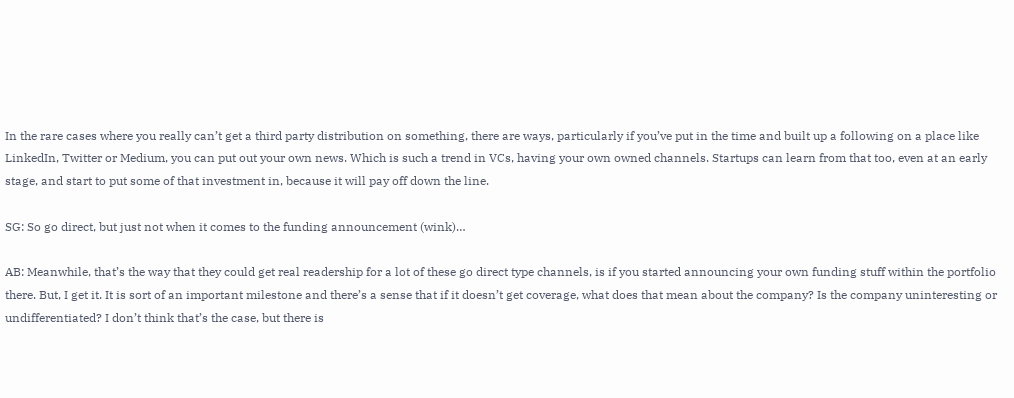In the rare cases where you really can’t get a third party distribution on something, there are ways, particularly if you’ve put in the time and built up a following on a place like LinkedIn, Twitter or Medium, you can put out your own news. Which is such a trend in VCs, having your own owned channels. Startups can learn from that too, even at an early stage, and start to put some of that investment in, because it will pay off down the line.

SG: So go direct, but just not when it comes to the funding announcement (wink)…

AB: Meanwhile, that’s the way that they could get real readership for a lot of these go direct type channels, is if you started announcing your own funding stuff within the portfolio there. But, I get it. It is sort of an important milestone and there’s a sense that if it doesn’t get coverage, what does that mean about the company? Is the company uninteresting or undifferentiated? I don’t think that’s the case, but there is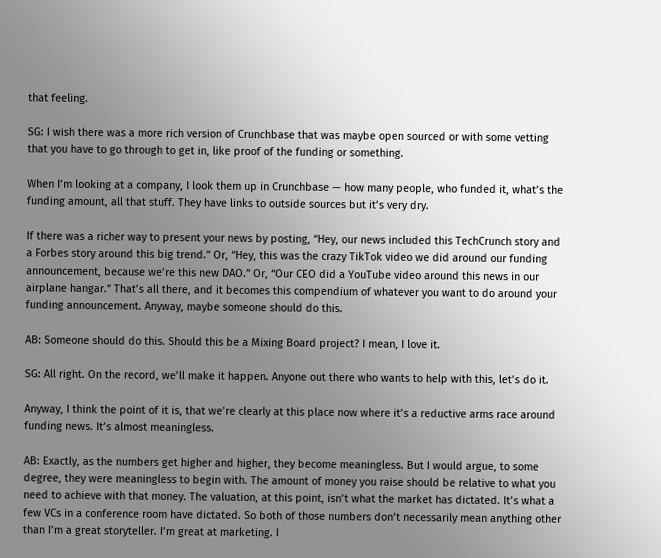that feeling.

SG: I wish there was a more rich version of Crunchbase that was maybe open sourced or with some vetting that you have to go through to get in, like proof of the funding or something.

When I’m looking at a company, I look them up in Crunchbase — how many people, who funded it, what’s the funding amount, all that stuff. They have links to outside sources but it’s very dry.

If there was a richer way to present your news by posting, “Hey, our news included this TechCrunch story and a Forbes story around this big trend.” Or, “Hey, this was the crazy TikTok video we did around our funding announcement, because we’re this new DAO.” Or, “Our CEO did a YouTube video around this news in our airplane hangar.” That’s all there, and it becomes this compendium of whatever you want to do around your funding announcement. Anyway, maybe someone should do this.

AB: Someone should do this. Should this be a Mixing Board project? I mean, I love it.

SG: All right. On the record, we’ll make it happen. Anyone out there who wants to help with this, let’s do it.

Anyway, I think the point of it is, that we’re clearly at this place now where it’s a reductive arms race around funding news. It’s almost meaningless.

AB: Exactly, as the numbers get higher and higher, they become meaningless. But I would argue, to some degree, they were meaningless to begin with. The amount of money you raise should be relative to what you need to achieve with that money. The valuation, at this point, isn’t what the market has dictated. It’s what a few VCs in a conference room have dictated. So both of those numbers don’t necessarily mean anything other than I’m a great storyteller. I’m great at marketing. I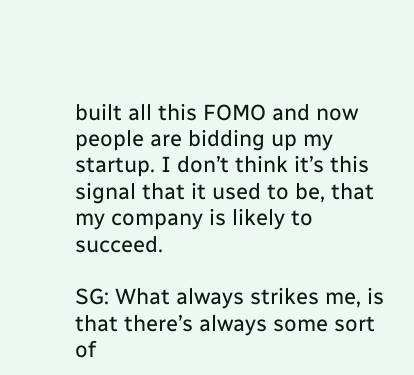built all this FOMO and now people are bidding up my startup. I don’t think it’s this signal that it used to be, that my company is likely to succeed.

SG: What always strikes me, is that there’s always some sort of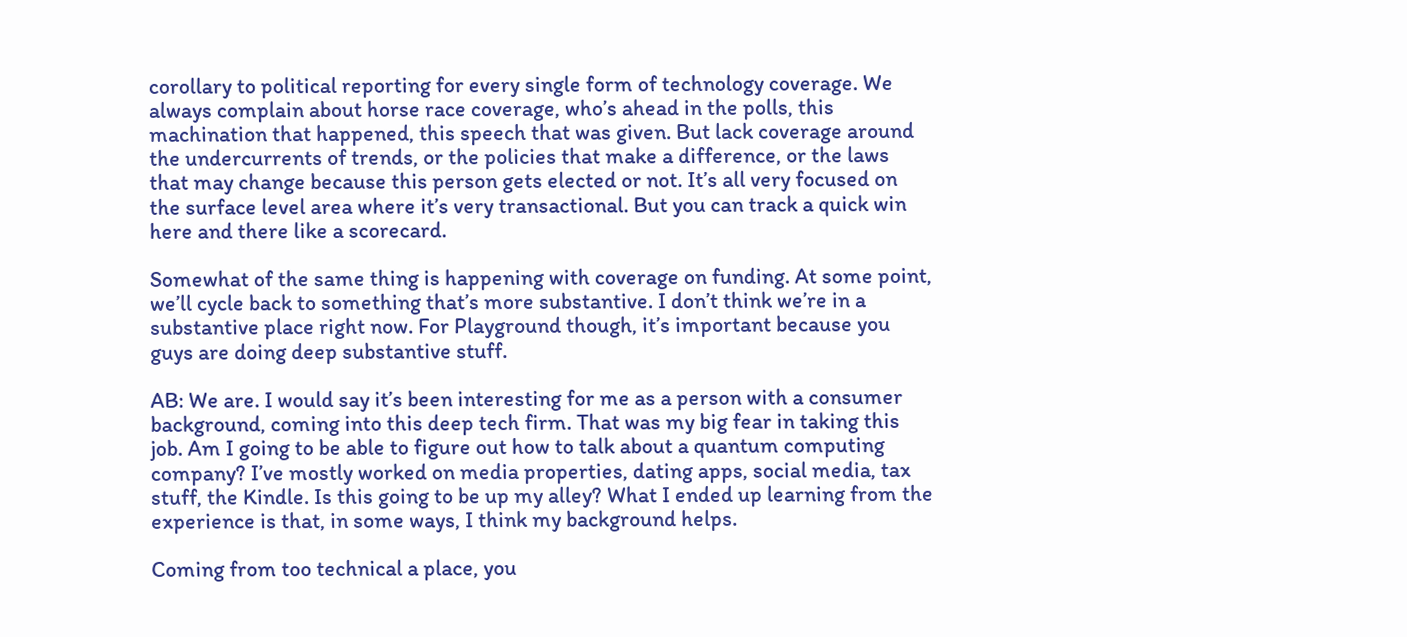corollary to political reporting for every single form of technology coverage. We always complain about horse race coverage, who’s ahead in the polls, this machination that happened, this speech that was given. But lack coverage around the undercurrents of trends, or the policies that make a difference, or the laws that may change because this person gets elected or not. It’s all very focused on the surface level area where it’s very transactional. But you can track a quick win here and there like a scorecard.

Somewhat of the same thing is happening with coverage on funding. At some point, we’ll cycle back to something that’s more substantive. I don’t think we’re in a substantive place right now. For Playground though, it’s important because you guys are doing deep substantive stuff.

AB: We are. I would say it’s been interesting for me as a person with a consumer background, coming into this deep tech firm. That was my big fear in taking this job. Am I going to be able to figure out how to talk about a quantum computing company? I’ve mostly worked on media properties, dating apps, social media, tax stuff, the Kindle. Is this going to be up my alley? What I ended up learning from the experience is that, in some ways, I think my background helps.

Coming from too technical a place, you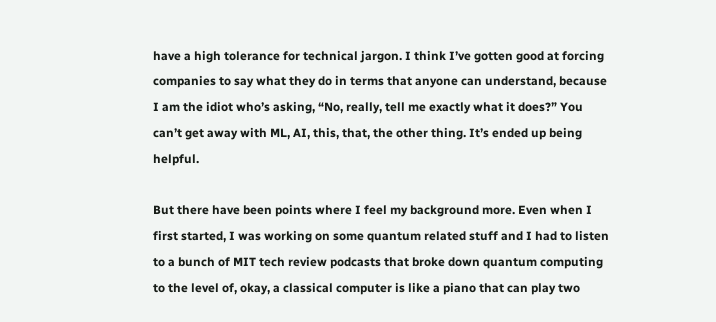have a high tolerance for technical jargon. I think I’ve gotten good at forcing companies to say what they do in terms that anyone can understand, because I am the idiot who’s asking, “No, really, tell me exactly what it does?” You can’t get away with ML, AI, this, that, the other thing. It’s ended up being helpful.

But there have been points where I feel my background more. Even when I first started, I was working on some quantum related stuff and I had to listen to a bunch of MIT tech review podcasts that broke down quantum computing to the level of, okay, a classical computer is like a piano that can play two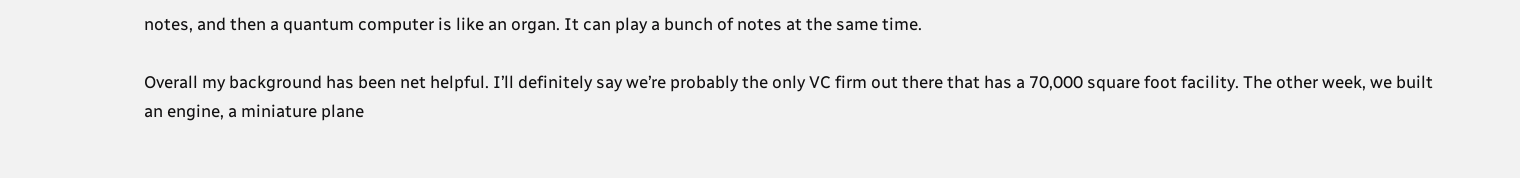notes, and then a quantum computer is like an organ. It can play a bunch of notes at the same time.

Overall my background has been net helpful. I’ll definitely say we’re probably the only VC firm out there that has a 70,000 square foot facility. The other week, we built an engine, a miniature plane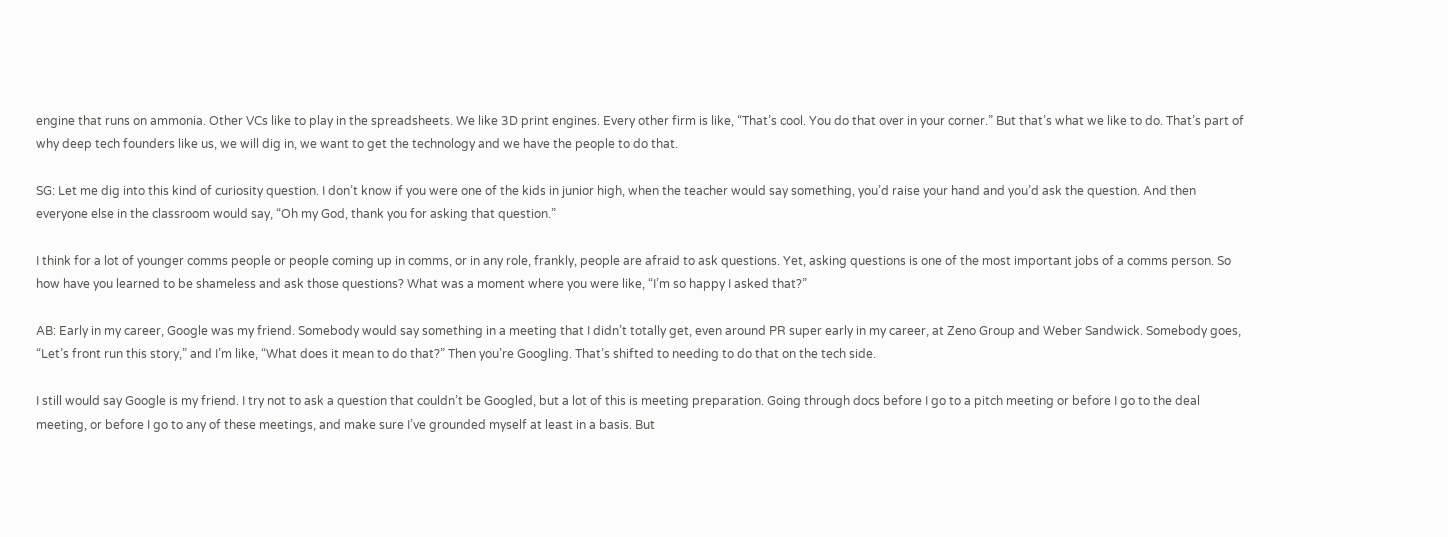engine that runs on ammonia. Other VCs like to play in the spreadsheets. We like 3D print engines. Every other firm is like, “That’s cool. You do that over in your corner.” But that’s what we like to do. That’s part of why deep tech founders like us, we will dig in, we want to get the technology and we have the people to do that.

SG: Let me dig into this kind of curiosity question. I don’t know if you were one of the kids in junior high, when the teacher would say something, you’d raise your hand and you’d ask the question. And then everyone else in the classroom would say, “Oh my God, thank you for asking that question.”

I think for a lot of younger comms people or people coming up in comms, or in any role, frankly, people are afraid to ask questions. Yet, asking questions is one of the most important jobs of a comms person. So how have you learned to be shameless and ask those questions? What was a moment where you were like, “I’m so happy I asked that?”

AB: Early in my career, Google was my friend. Somebody would say something in a meeting that I didn’t totally get, even around PR super early in my career, at Zeno Group and Weber Sandwick. Somebody goes, “Let’s front run this story,” and I’m like, “What does it mean to do that?” Then you’re Googling. That’s shifted to needing to do that on the tech side.

I still would say Google is my friend. I try not to ask a question that couldn’t be Googled, but a lot of this is meeting preparation. Going through docs before I go to a pitch meeting or before I go to the deal meeting, or before I go to any of these meetings, and make sure I’ve grounded myself at least in a basis. But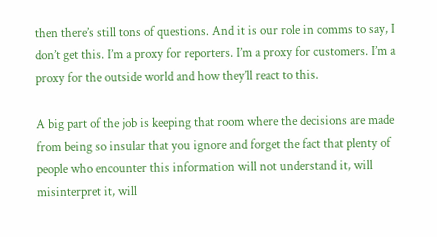then there’s still tons of questions. And it is our role in comms to say, I don’t get this. I’m a proxy for reporters. I’m a proxy for customers. I’m a proxy for the outside world and how they’ll react to this.

A big part of the job is keeping that room where the decisions are made from being so insular that you ignore and forget the fact that plenty of people who encounter this information will not understand it, will misinterpret it, will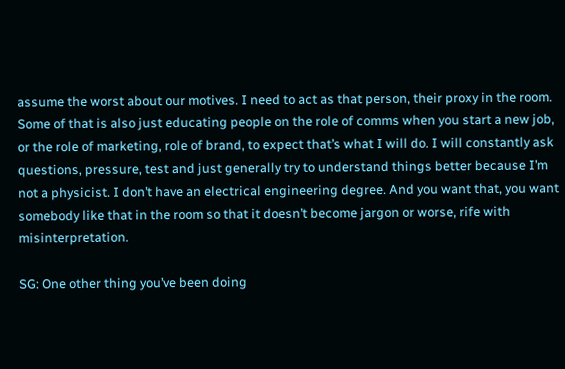assume the worst about our motives. I need to act as that person, their proxy in the room. Some of that is also just educating people on the role of comms when you start a new job, or the role of marketing, role of brand, to expect that’s what I will do. I will constantly ask questions, pressure, test and just generally try to understand things better because I’m not a physicist. I don’t have an electrical engineering degree. And you want that, you want somebody like that in the room so that it doesn’t become jargon or worse, rife with misinterpretation.

SG: One other thing you’ve been doing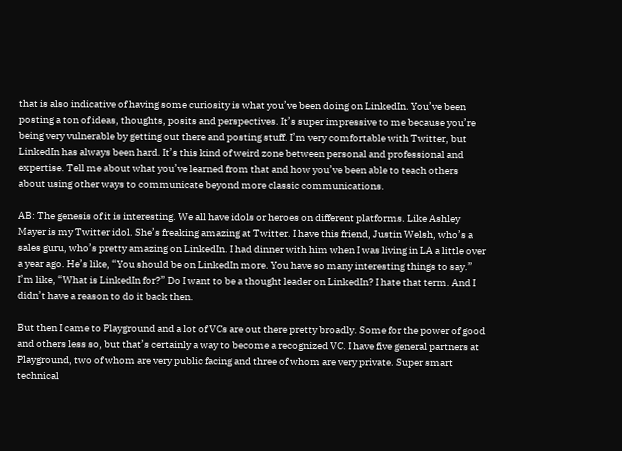that is also indicative of having some curiosity is what you’ve been doing on LinkedIn. You’ve been posting a ton of ideas, thoughts, posits and perspectives. It’s super impressive to me because you’re being very vulnerable by getting out there and posting stuff. I’m very comfortable with Twitter, but LinkedIn has always been hard. It’s this kind of weird zone between personal and professional and expertise. Tell me about what you’ve learned from that and how you’ve been able to teach others about using other ways to communicate beyond more classic communications.

AB: The genesis of it is interesting. We all have idols or heroes on different platforms. Like Ashley Mayer is my Twitter idol. She’s freaking amazing at Twitter. I have this friend, Justin Welsh, who’s a sales guru, who’s pretty amazing on LinkedIn. I had dinner with him when I was living in LA a little over a year ago. He’s like, “You should be on LinkedIn more. You have so many interesting things to say.” I’m like, “What is LinkedIn for?” Do I want to be a thought leader on LinkedIn? I hate that term. And I didn’t have a reason to do it back then.

But then I came to Playground and a lot of VCs are out there pretty broadly. Some for the power of good and others less so, but that’s certainly a way to become a recognized VC. I have five general partners at Playground, two of whom are very public facing and three of whom are very private. Super smart technical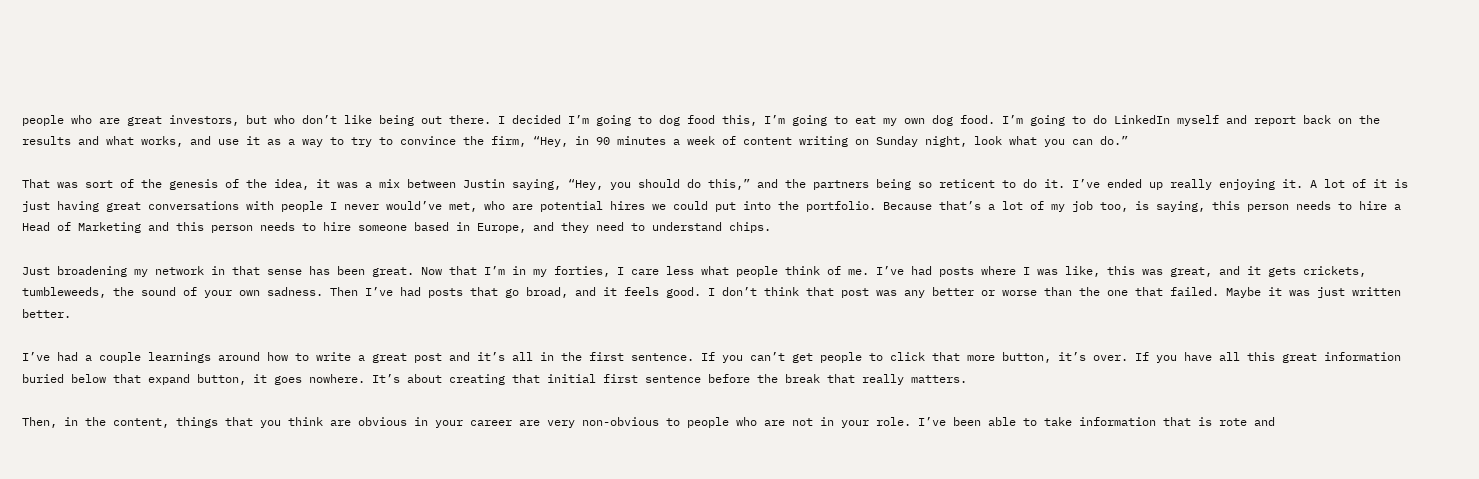people who are great investors, but who don’t like being out there. I decided I’m going to dog food this, I’m going to eat my own dog food. I’m going to do LinkedIn myself and report back on the results and what works, and use it as a way to try to convince the firm, “Hey, in 90 minutes a week of content writing on Sunday night, look what you can do.”

That was sort of the genesis of the idea, it was a mix between Justin saying, “Hey, you should do this,” and the partners being so reticent to do it. I’ve ended up really enjoying it. A lot of it is just having great conversations with people I never would’ve met, who are potential hires we could put into the portfolio. Because that’s a lot of my job too, is saying, this person needs to hire a Head of Marketing and this person needs to hire someone based in Europe, and they need to understand chips.

Just broadening my network in that sense has been great. Now that I’m in my forties, I care less what people think of me. I’ve had posts where I was like, this was great, and it gets crickets, tumbleweeds, the sound of your own sadness. Then I’ve had posts that go broad, and it feels good. I don’t think that post was any better or worse than the one that failed. Maybe it was just written better.

I’ve had a couple learnings around how to write a great post and it’s all in the first sentence. If you can’t get people to click that more button, it’s over. If you have all this great information buried below that expand button, it goes nowhere. It’s about creating that initial first sentence before the break that really matters.

Then, in the content, things that you think are obvious in your career are very non-obvious to people who are not in your role. I’ve been able to take information that is rote and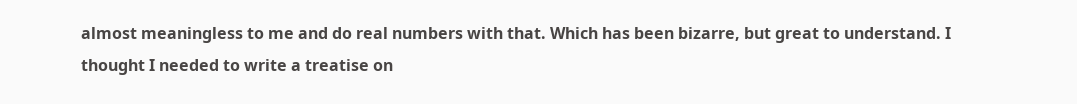almost meaningless to me and do real numbers with that. Which has been bizarre, but great to understand. I thought I needed to write a treatise on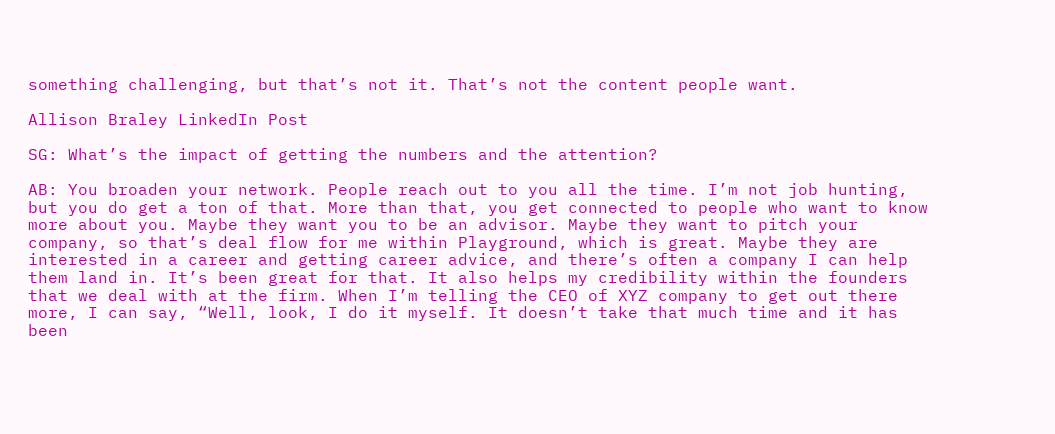something challenging, but that’s not it. That’s not the content people want.

Allison Braley LinkedIn Post

SG: What’s the impact of getting the numbers and the attention?

AB: You broaden your network. People reach out to you all the time. I’m not job hunting, but you do get a ton of that. More than that, you get connected to people who want to know more about you. Maybe they want you to be an advisor. Maybe they want to pitch your company, so that’s deal flow for me within Playground, which is great. Maybe they are interested in a career and getting career advice, and there’s often a company I can help them land in. It’s been great for that. It also helps my credibility within the founders that we deal with at the firm. When I’m telling the CEO of XYZ company to get out there more, I can say, “Well, look, I do it myself. It doesn’t take that much time and it has been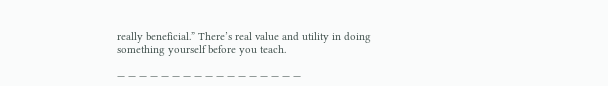really beneficial.” There’s real value and utility in doing something yourself before you teach.

— — — — — — — — — — — — — — — — —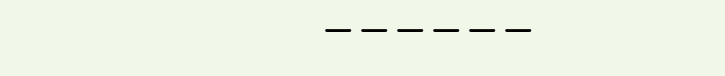— — — — — —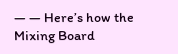— — Here’s how the Mixing Board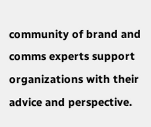community of brand and comms experts support organizations with their advice and perspective.